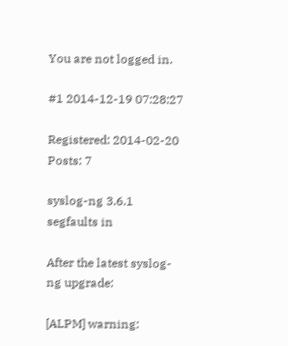You are not logged in.

#1 2014-12-19 07:28:27

Registered: 2014-02-20
Posts: 7

syslog-ng 3.6.1 segfaults in

After the latest syslog-ng upgrade:

[ALPM] warning: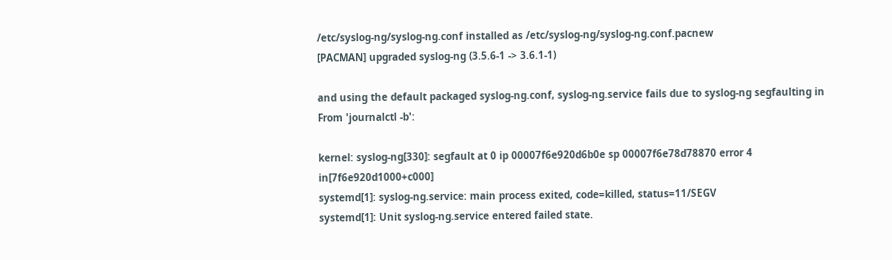/etc/syslog-ng/syslog-ng.conf installed as /etc/syslog-ng/syslog-ng.conf.pacnew
[PACMAN] upgraded syslog-ng (3.5.6-1 -> 3.6.1-1)

and using the default packaged syslog-ng.conf, syslog-ng.service fails due to syslog-ng segfaulting in
From 'journalctl -b':

kernel: syslog-ng[330]: segfault at 0 ip 00007f6e920d6b0e sp 00007f6e78d78870 error 4 in[7f6e920d1000+c000]
systemd[1]: syslog-ng.service: main process exited, code=killed, status=11/SEGV
systemd[1]: Unit syslog-ng.service entered failed state.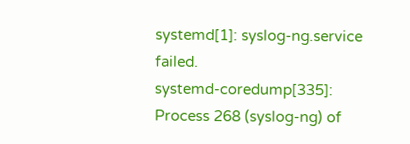systemd[1]: syslog-ng.service failed.
systemd-coredump[335]: Process 268 (syslog-ng) of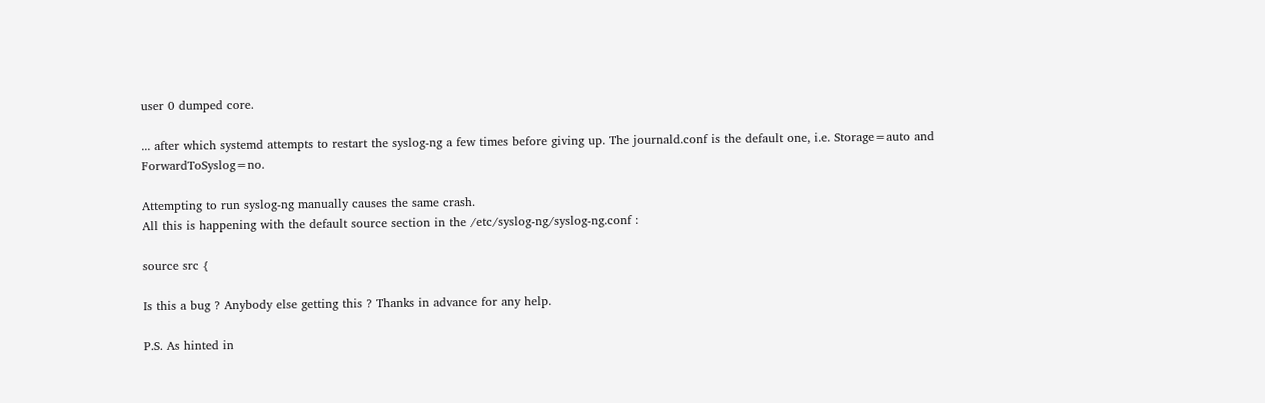user 0 dumped core.

... after which systemd attempts to restart the syslog-ng a few times before giving up. The journald.conf is the default one, i.e. Storage=auto and ForwardToSyslog=no.

Attempting to run syslog-ng manually causes the same crash.
All this is happening with the default source section in the /etc/syslog-ng/syslog-ng.conf :

source src {

Is this a bug ? Anybody else getting this ? Thanks in advance for any help.

P.S. As hinted in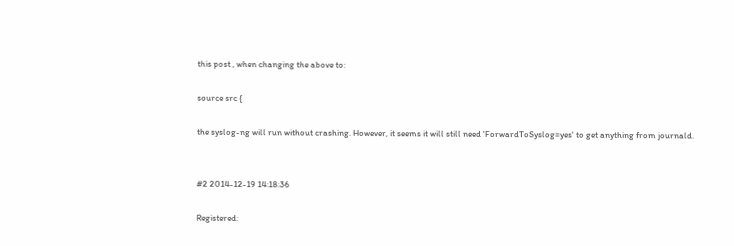this post , when changing the above to:

source src {

the syslog-ng will run without crashing. However, it seems it will still need 'ForwardToSyslog=yes' to get anything from journald.


#2 2014-12-19 14:18:36

Registered: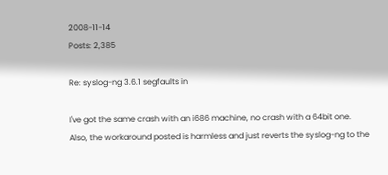2008-11-14
Posts: 2,385

Re: syslog-ng 3.6.1 segfaults in

I've got the same crash with an i686 machine, no crash with a 64bit one.
Also, the workaround posted is harmless and just reverts the syslog-ng to the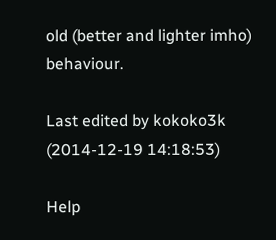old (better and lighter imho) behaviour.

Last edited by kokoko3k (2014-12-19 14:18:53)

Help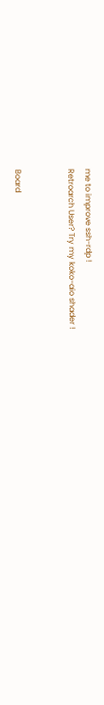me to improve ssh-rdp !
Retroarch User? Try my koko-aio shader !


Board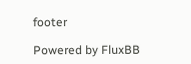footer

Powered by FluxBB